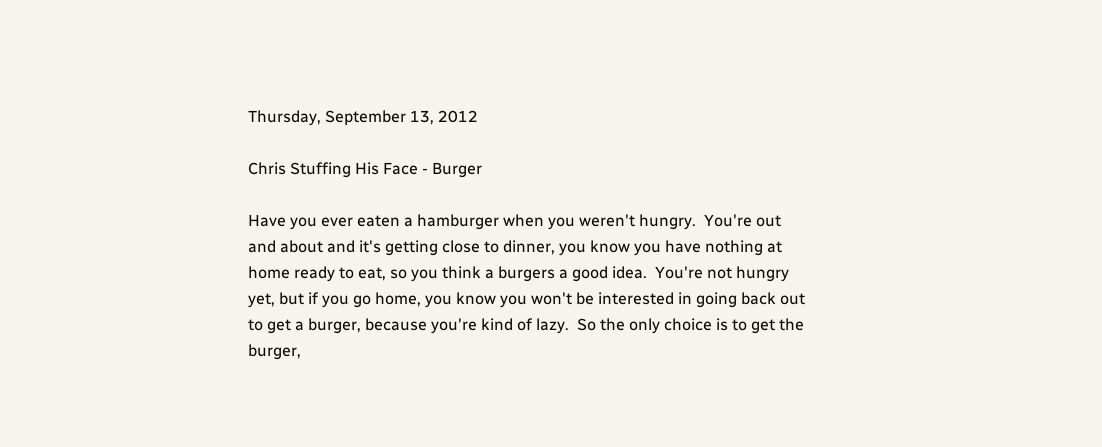Thursday, September 13, 2012

Chris Stuffing His Face - Burger

Have you ever eaten a hamburger when you weren't hungry.  You're out and about and it's getting close to dinner, you know you have nothing at home ready to eat, so you think a burgers a good idea.  You're not hungry yet, but if you go home, you know you won't be interested in going back out to get a burger, because you're kind of lazy.  So the only choice is to get the burger,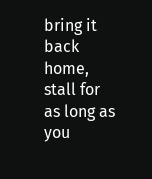bring it back home, stall for as long as you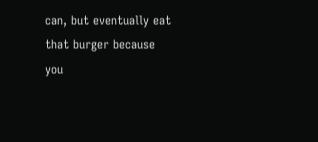can, but eventually eat that burger because you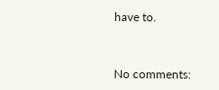have to.


No comments: